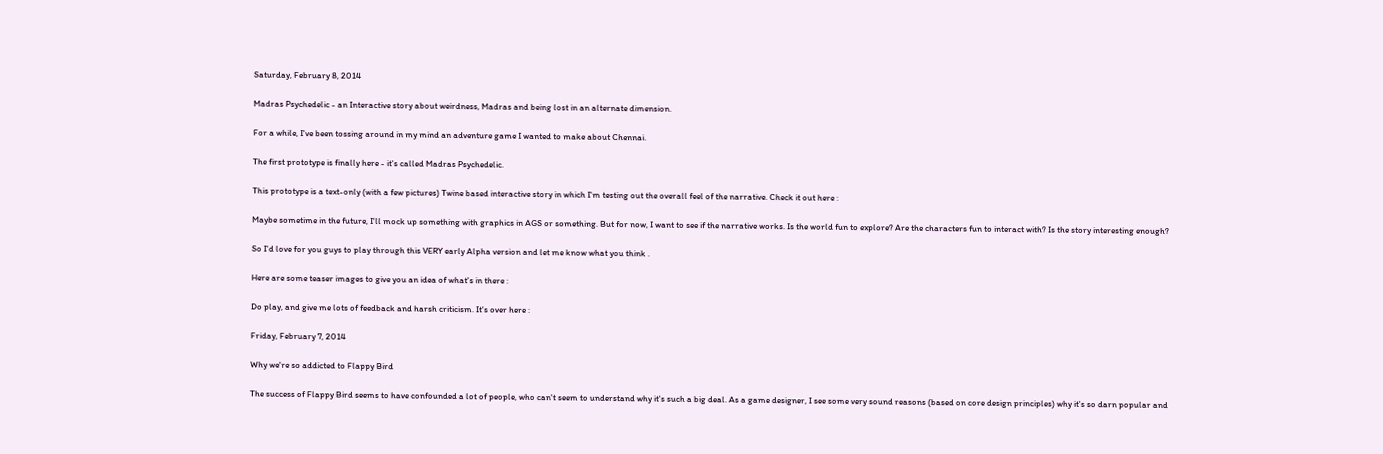Saturday, February 8, 2014

Madras Psychedelic - an Interactive story about weirdness, Madras and being lost in an alternate dimension.

For a while, I've been tossing around in my mind an adventure game I wanted to make about Chennai.

The first prototype is finally here - it's called Madras Psychedelic.

This prototype is a text-only (with a few pictures) Twine based interactive story in which I'm testing out the overall feel of the narrative. Check it out here :

Maybe sometime in the future, I'll mock up something with graphics in AGS or something. But for now, I want to see if the narrative works. Is the world fun to explore? Are the characters fun to interact with? Is the story interesting enough?

So I'd love for you guys to play through this VERY early Alpha version and let me know what you think .

Here are some teaser images to give you an idea of what's in there :

Do play, and give me lots of feedback and harsh criticism. It's over here :

Friday, February 7, 2014

Why we're so addicted to Flappy Bird

The success of Flappy Bird seems to have confounded a lot of people, who can't seem to understand why it's such a big deal. As a game designer, I see some very sound reasons (based on core design principles) why it's so darn popular and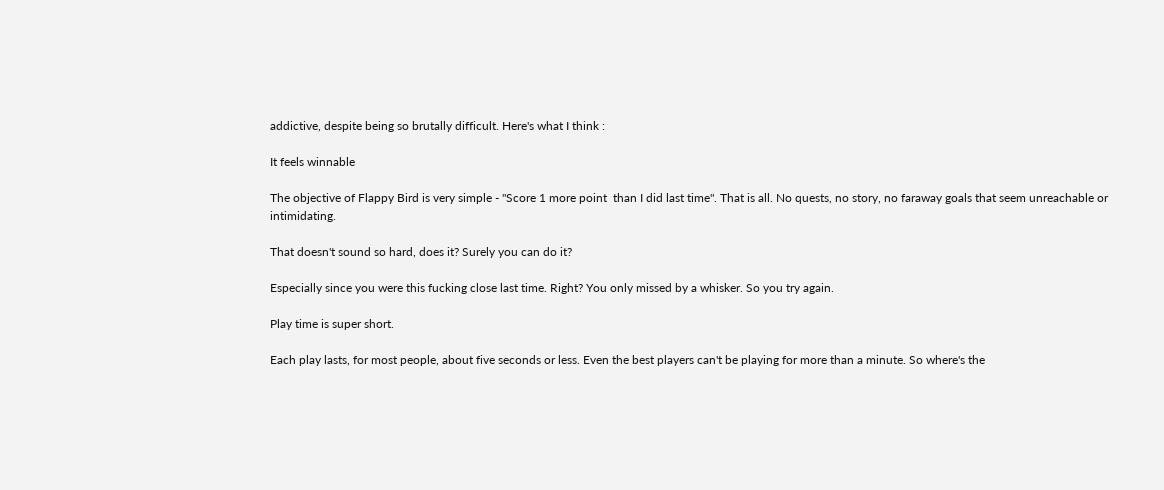addictive, despite being so brutally difficult. Here's what I think :

It feels winnable

The objective of Flappy Bird is very simple - "Score 1 more point  than I did last time". That is all. No quests, no story, no faraway goals that seem unreachable or intimidating.

That doesn't sound so hard, does it? Surely you can do it?

Especially since you were this fucking close last time. Right? You only missed by a whisker. So you try again.

Play time is super short.

Each play lasts, for most people, about five seconds or less. Even the best players can't be playing for more than a minute. So where's the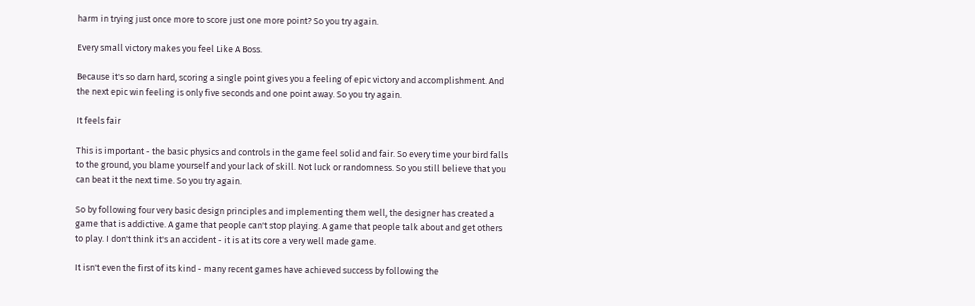harm in trying just once more to score just one more point? So you try again.

Every small victory makes you feel Like A Boss.

Because it's so darn hard, scoring a single point gives you a feeling of epic victory and accomplishment. And the next epic win feeling is only five seconds and one point away. So you try again.

It feels fair

This is important - the basic physics and controls in the game feel solid and fair. So every time your bird falls to the ground, you blame yourself and your lack of skill. Not luck or randomness. So you still believe that you can beat it the next time. So you try again.

So by following four very basic design principles and implementing them well, the designer has created a game that is addictive. A game that people can't stop playing. A game that people talk about and get others to play. I don't think it's an accident - it is at its core a very well made game.

It isn't even the first of its kind - many recent games have achieved success by following the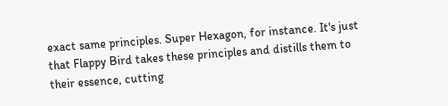exact same principles. Super Hexagon, for instance. It's just that Flappy Bird takes these principles and distills them to their essence, cutting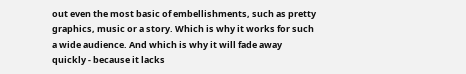out even the most basic of embellishments, such as pretty graphics, music or a story. Which is why it works for such a wide audience. And which is why it will fade away quickly - because it lacks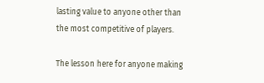lasting value to anyone other than the most competitive of players.

The lesson here for anyone making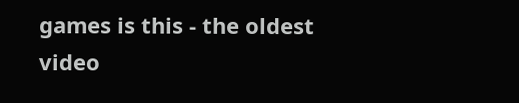games is this - the oldest video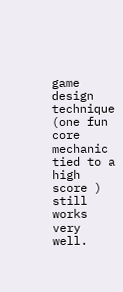game design technique (one fun core mechanic tied to a high score ) still works very well.